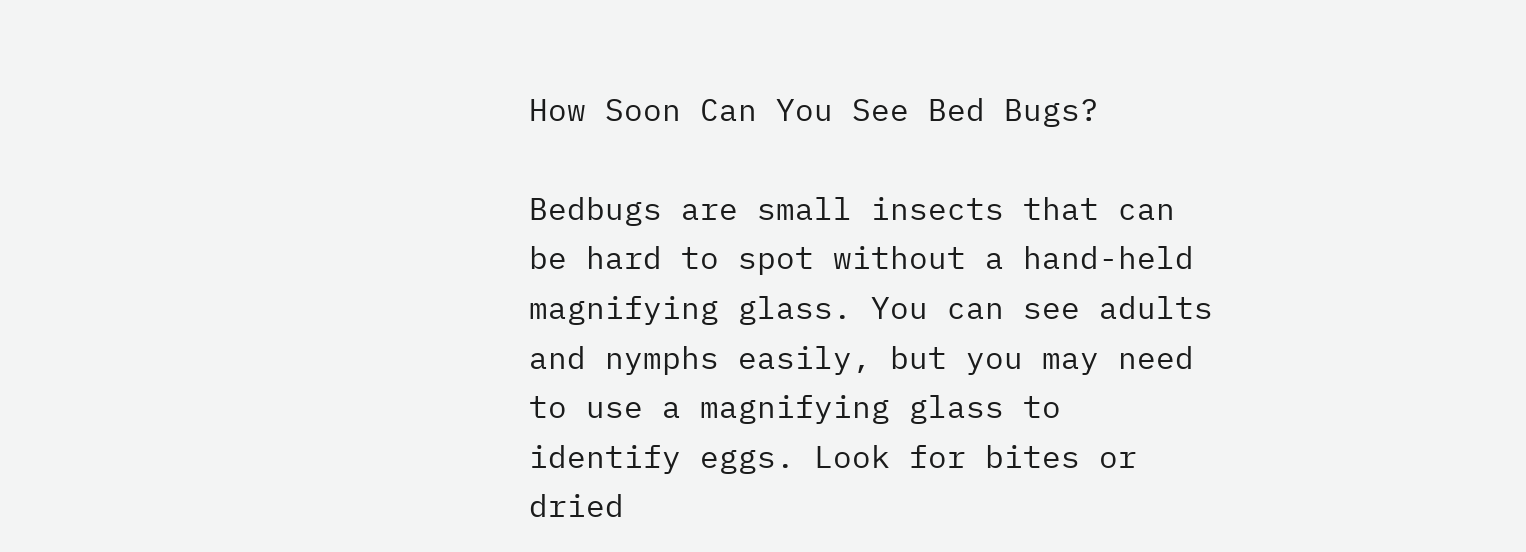How Soon Can You See Bed Bugs?

Bedbugs are small insects that can be hard to spot without a hand-held magnifying glass. You can see adults and nymphs easily, but you may need to use a magnifying glass to identify eggs. Look for bites or dried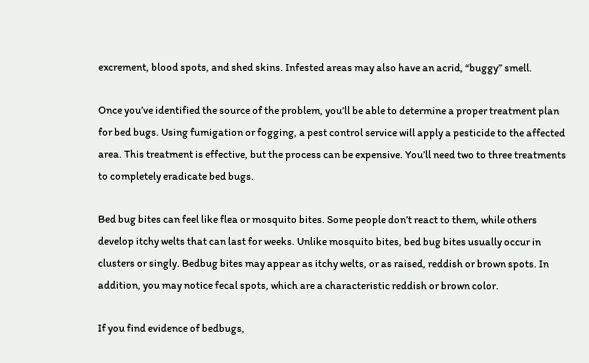excrement, blood spots, and shed skins. Infested areas may also have an acrid, “buggy” smell.

Once you’ve identified the source of the problem, you’ll be able to determine a proper treatment plan for bed bugs. Using fumigation or fogging, a pest control service will apply a pesticide to the affected area. This treatment is effective, but the process can be expensive. You’ll need two to three treatments to completely eradicate bed bugs.

Bed bug bites can feel like flea or mosquito bites. Some people don’t react to them, while others develop itchy welts that can last for weeks. Unlike mosquito bites, bed bug bites usually occur in clusters or singly. Bedbug bites may appear as itchy welts, or as raised, reddish or brown spots. In addition, you may notice fecal spots, which are a characteristic reddish or brown color.

If you find evidence of bedbugs,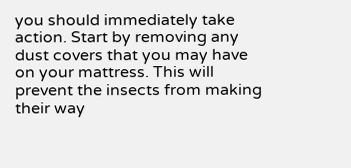you should immediately take action. Start by removing any dust covers that you may have on your mattress. This will prevent the insects from making their way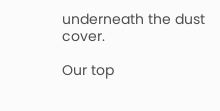underneath the dust cover.

Our top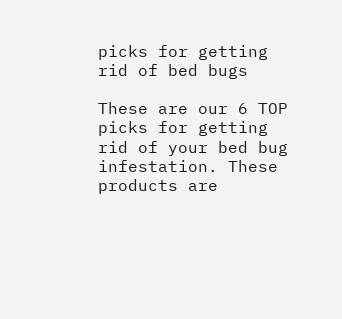picks for getting rid of bed bugs

These are our 6 TOP picks for getting rid of your bed bug infestation. These products are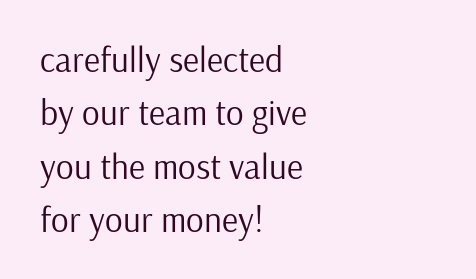carefully selected by our team to give you the most value for your money!